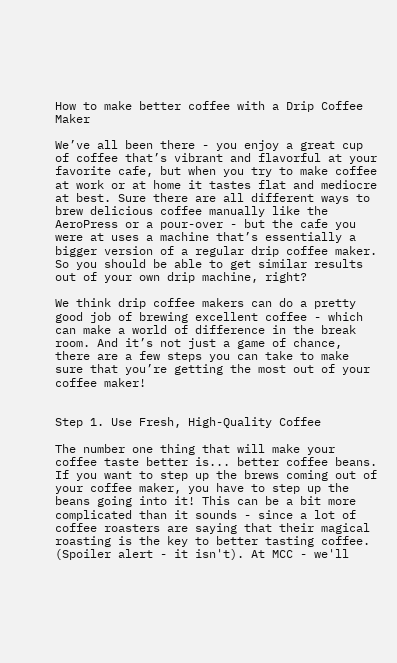How to make better coffee with a Drip Coffee Maker

We’ve all been there - you enjoy a great cup of coffee that’s vibrant and flavorful at your favorite cafe, but when you try to make coffee at work or at home it tastes flat and mediocre at best. Sure there are all different ways to brew delicious coffee manually like the AeroPress or a pour-over - but the cafe you were at uses a machine that’s essentially a bigger version of a regular drip coffee maker. So you should be able to get similar results out of your own drip machine, right?

We think drip coffee makers can do a pretty good job of brewing excellent coffee - which can make a world of difference in the break room. And it’s not just a game of chance, there are a few steps you can take to make sure that you’re getting the most out of your coffee maker!


Step 1. Use Fresh, High-Quality Coffee

The number one thing that will make your coffee taste better is... better coffee beans. If you want to step up the brews coming out of your coffee maker, you have to step up the beans going into it! This can be a bit more complicated than it sounds - since a lot of coffee roasters are saying that their magical roasting is the key to better tasting coffee. (Spoiler alert - it isn't). At MCC - we'll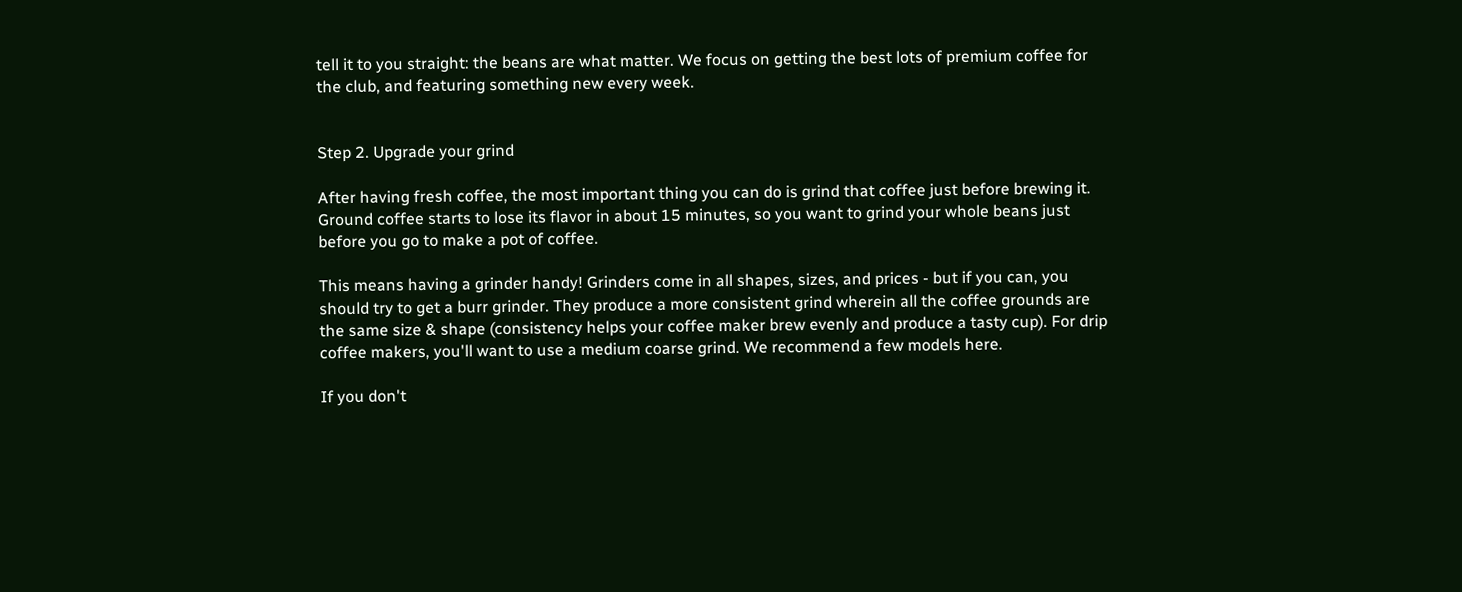tell it to you straight: the beans are what matter. We focus on getting the best lots of premium coffee for the club, and featuring something new every week.


Step 2. Upgrade your grind

After having fresh coffee, the most important thing you can do is grind that coffee just before brewing it. Ground coffee starts to lose its flavor in about 15 minutes, so you want to grind your whole beans just before you go to make a pot of coffee.

This means having a grinder handy! Grinders come in all shapes, sizes, and prices - but if you can, you should try to get a burr grinder. They produce a more consistent grind wherein all the coffee grounds are the same size & shape (consistency helps your coffee maker brew evenly and produce a tasty cup). For drip coffee makers, you'll want to use a medium coarse grind. We recommend a few models here.

If you don't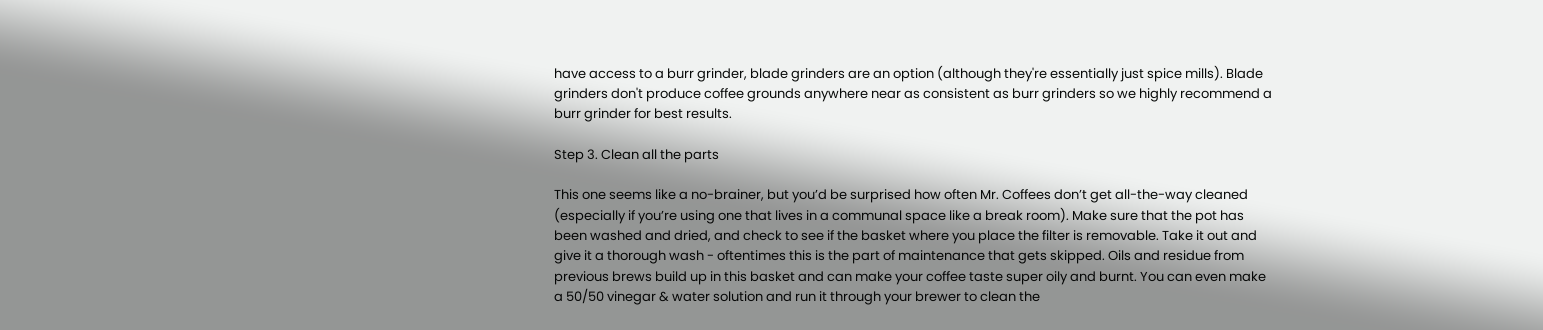have access to a burr grinder, blade grinders are an option (although they're essentially just spice mills). Blade grinders don't produce coffee grounds anywhere near as consistent as burr grinders so we highly recommend a burr grinder for best results.

Step 3. Clean all the parts

This one seems like a no-brainer, but you’d be surprised how often Mr. Coffees don’t get all-the-way cleaned (especially if you’re using one that lives in a communal space like a break room). Make sure that the pot has been washed and dried, and check to see if the basket where you place the filter is removable. Take it out and give it a thorough wash - oftentimes this is the part of maintenance that gets skipped. Oils and residue from previous brews build up in this basket and can make your coffee taste super oily and burnt. You can even make a 50/50 vinegar & water solution and run it through your brewer to clean the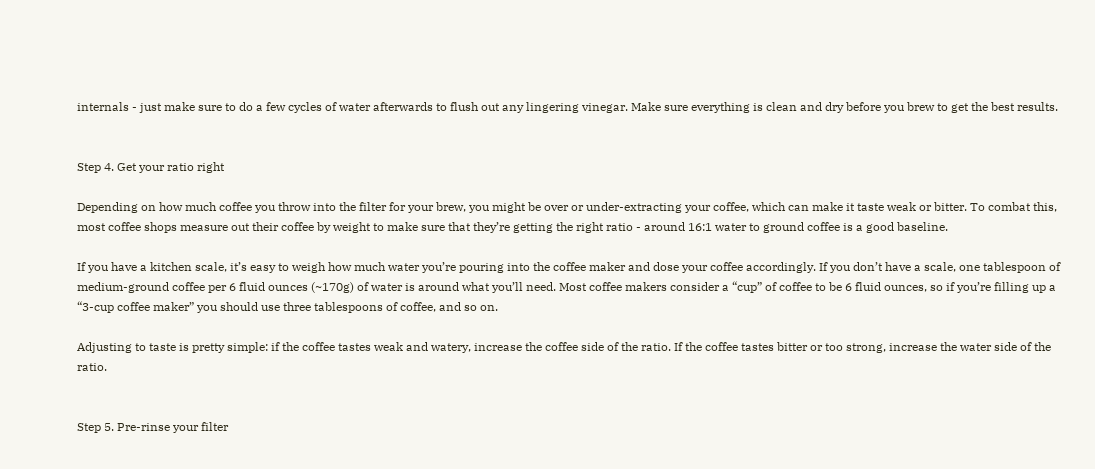internals - just make sure to do a few cycles of water afterwards to flush out any lingering vinegar. Make sure everything is clean and dry before you brew to get the best results.


Step 4. Get your ratio right

Depending on how much coffee you throw into the filter for your brew, you might be over or under-extracting your coffee, which can make it taste weak or bitter. To combat this, most coffee shops measure out their coffee by weight to make sure that they’re getting the right ratio - around 16:1 water to ground coffee is a good baseline.

If you have a kitchen scale, it’s easy to weigh how much water you’re pouring into the coffee maker and dose your coffee accordingly. If you don’t have a scale, one tablespoon of medium-ground coffee per 6 fluid ounces (~170g) of water is around what you’ll need. Most coffee makers consider a “cup” of coffee to be 6 fluid ounces, so if you’re filling up a “3-cup coffee maker” you should use three tablespoons of coffee, and so on.

Adjusting to taste is pretty simple: if the coffee tastes weak and watery, increase the coffee side of the ratio. If the coffee tastes bitter or too strong, increase the water side of the ratio.


Step 5. Pre-rinse your filter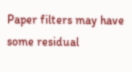Paper filters may have some residual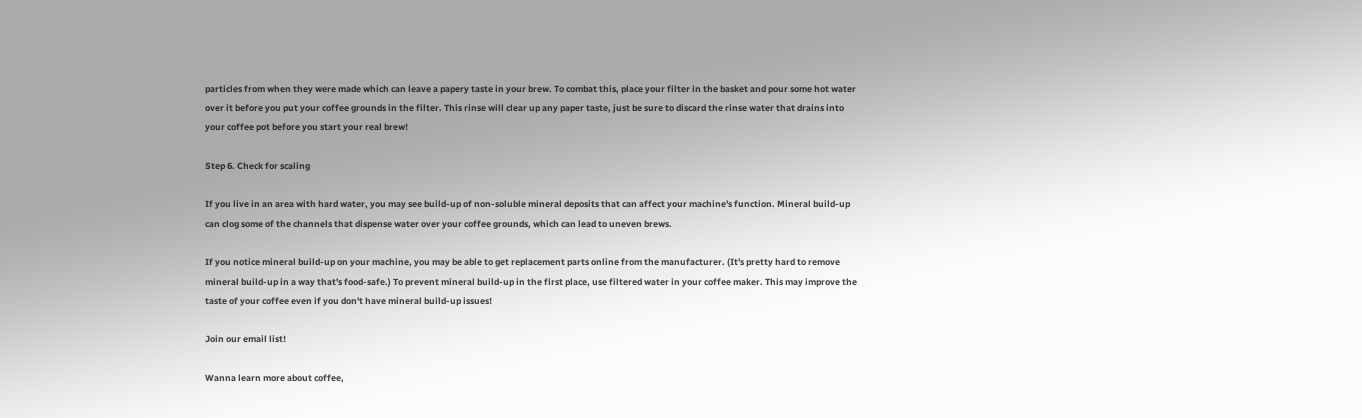particles from when they were made which can leave a papery taste in your brew. To combat this, place your filter in the basket and pour some hot water over it before you put your coffee grounds in the filter. This rinse will clear up any paper taste, just be sure to discard the rinse water that drains into your coffee pot before you start your real brew!

Step 6. Check for scaling

If you live in an area with hard water, you may see build-up of non-soluble mineral deposits that can affect your machine's function. Mineral build-up can clog some of the channels that dispense water over your coffee grounds, which can lead to uneven brews.

If you notice mineral build-up on your machine, you may be able to get replacement parts online from the manufacturer. (It's pretty hard to remove mineral build-up in a way that's food-safe.) To prevent mineral build-up in the first place, use filtered water in your coffee maker. This may improve the taste of your coffee even if you don't have mineral build-up issues!

Join our email list!

Wanna learn more about coffee,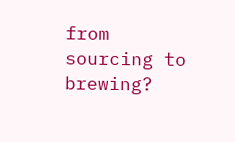from sourcing to brewing?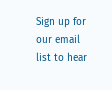Sign up for our email list to hear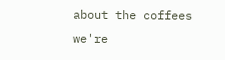about the coffees we're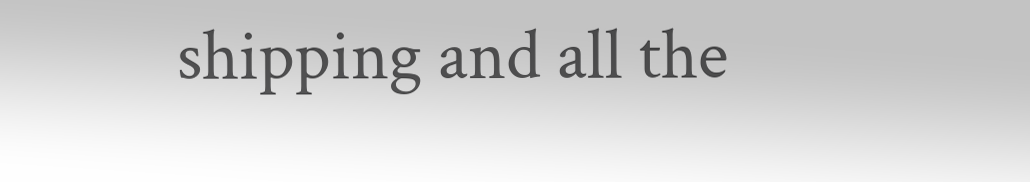shipping and all the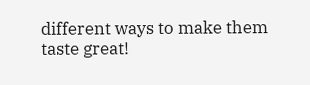different ways to make them taste great!